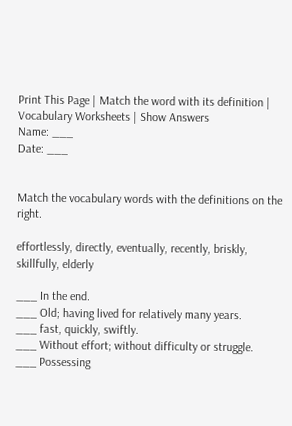Print This Page | Match the word with its definition | Vocabulary Worksheets | Show Answers
Name: ___
Date: ___


Match the vocabulary words with the definitions on the right.

effortlessly, directly, eventually, recently, briskly, skillfully, elderly

___ In the end.
___ Old; having lived for relatively many years.
___ fast, quickly, swiftly.
___ Without effort; without difficulty or struggle.
___ Possessing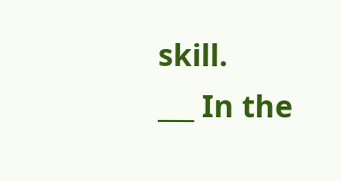skill.
___ In the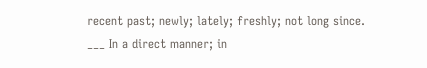recent past; newly; lately; freshly; not long since.
___ In a direct manner; in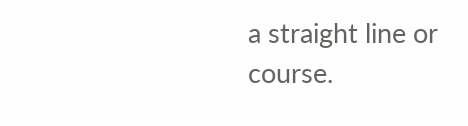a straight line or course.